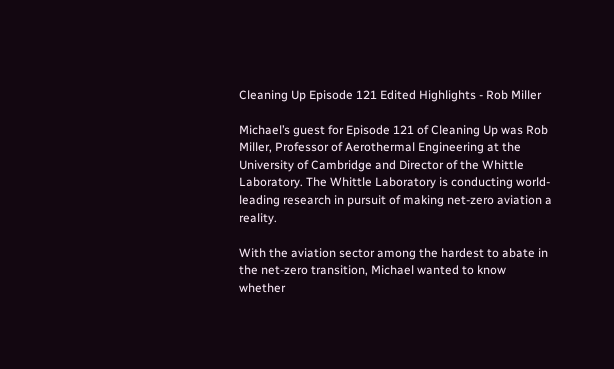Cleaning Up Episode 121 Edited Highlights - Rob Miller

Michael’s guest for Episode 121 of Cleaning Up was Rob Miller, Professor of Aerothermal Engineering at the University of Cambridge and Director of the Whittle Laboratory. The Whittle Laboratory is conducting world-leading research in pursuit of making net-zero aviation a reality.

With the aviation sector among the hardest to abate in the net-zero transition, Michael wanted to know whether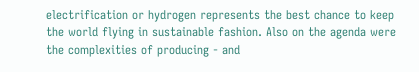electrification or hydrogen represents the best chance to keep the world flying in sustainable fashion. Also on the agenda were the complexities of producing - and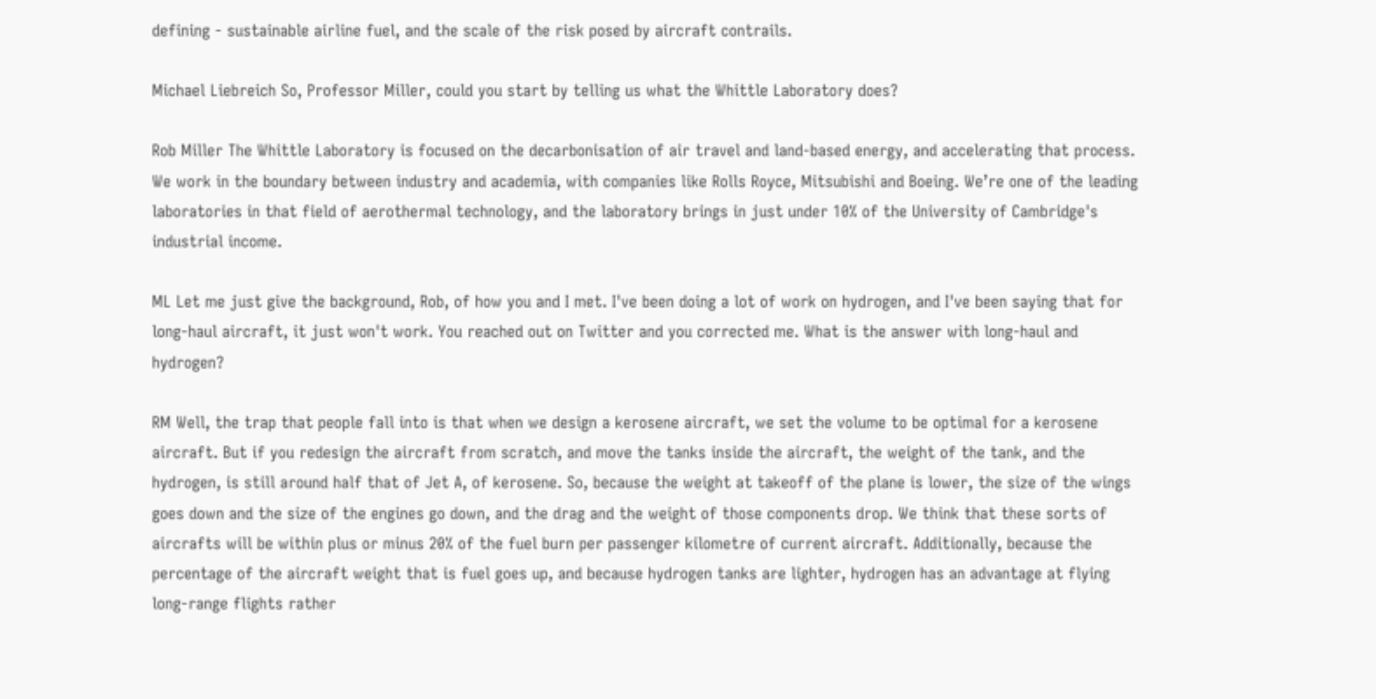defining - sustainable airline fuel, and the scale of the risk posed by aircraft contrails.

Michael Liebreich So, Professor Miller, could you start by telling us what the Whittle Laboratory does?

Rob Miller The Whittle Laboratory is focused on the decarbonisation of air travel and land-based energy, and accelerating that process. We work in the boundary between industry and academia, with companies like Rolls Royce, Mitsubishi and Boeing. We’re one of the leading laboratories in that field of aerothermal technology, and the laboratory brings in just under 10% of the University of Cambridge's industrial income.

ML Let me just give the background, Rob, of how you and I met. I've been doing a lot of work on hydrogen, and I've been saying that for long-haul aircraft, it just won't work. You reached out on Twitter and you corrected me. What is the answer with long-haul and hydrogen?

RM Well, the trap that people fall into is that when we design a kerosene aircraft, we set the volume to be optimal for a kerosene aircraft. But if you redesign the aircraft from scratch, and move the tanks inside the aircraft, the weight of the tank, and the hydrogen, is still around half that of Jet A, of kerosene. So, because the weight at takeoff of the plane is lower, the size of the wings goes down and the size of the engines go down, and the drag and the weight of those components drop. We think that these sorts of aircrafts will be within plus or minus 20% of the fuel burn per passenger kilometre of current aircraft. Additionally, because the percentage of the aircraft weight that is fuel goes up, and because hydrogen tanks are lighter, hydrogen has an advantage at flying long-range flights rather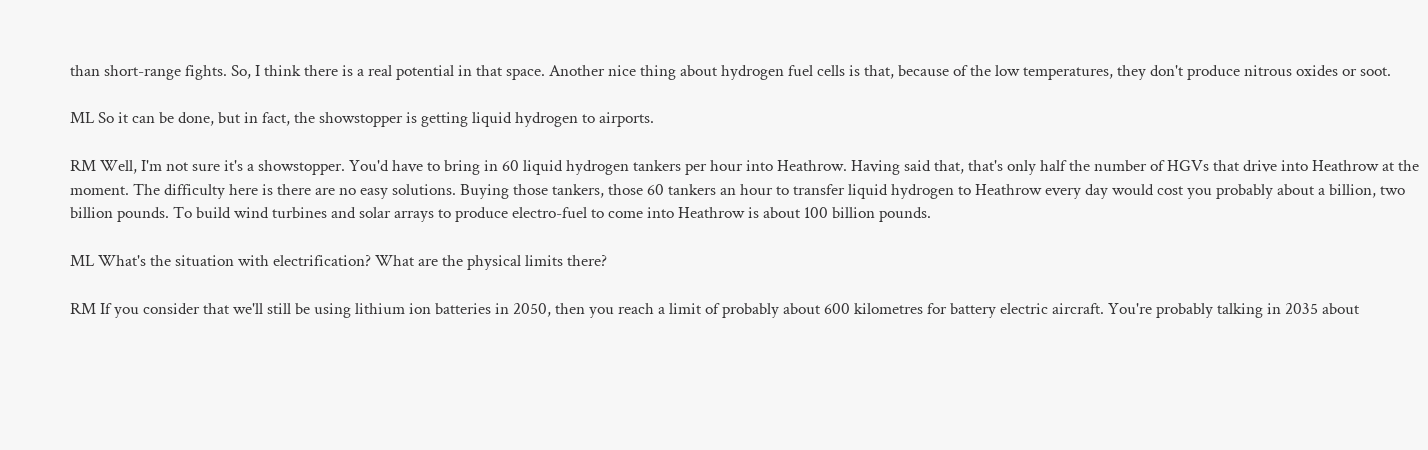than short-range fights. So, I think there is a real potential in that space. Another nice thing about hydrogen fuel cells is that, because of the low temperatures, they don't produce nitrous oxides or soot.

ML So it can be done, but in fact, the showstopper is getting liquid hydrogen to airports.

RM Well, I'm not sure it's a showstopper. You'd have to bring in 60 liquid hydrogen tankers per hour into Heathrow. Having said that, that's only half the number of HGVs that drive into Heathrow at the moment. The difficulty here is there are no easy solutions. Buying those tankers, those 60 tankers an hour to transfer liquid hydrogen to Heathrow every day would cost you probably about a billion, two billion pounds. To build wind turbines and solar arrays to produce electro-fuel to come into Heathrow is about 100 billion pounds.

ML What's the situation with electrification? What are the physical limits there?

RM If you consider that we'll still be using lithium ion batteries in 2050, then you reach a limit of probably about 600 kilometres for battery electric aircraft. You're probably talking in 2035 about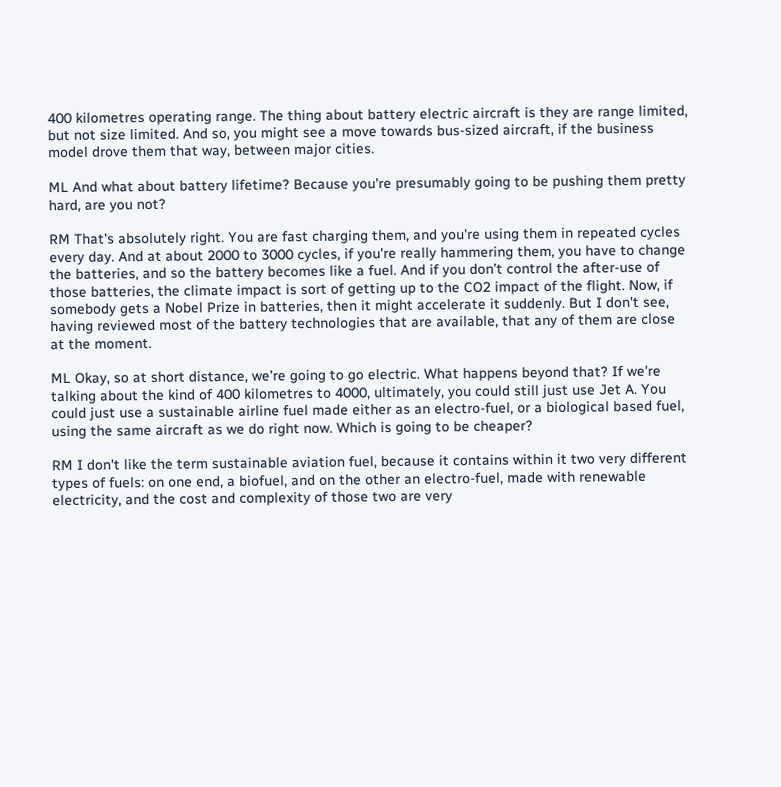400 kilometres operating range. The thing about battery electric aircraft is they are range limited, but not size limited. And so, you might see a move towards bus-sized aircraft, if the business model drove them that way, between major cities.

ML And what about battery lifetime? Because you're presumably going to be pushing them pretty hard, are you not?

RM That's absolutely right. You are fast charging them, and you're using them in repeated cycles every day. And at about 2000 to 3000 cycles, if you're really hammering them, you have to change the batteries, and so the battery becomes like a fuel. And if you don’t control the after-use of those batteries, the climate impact is sort of getting up to the CO2 impact of the flight. Now, if somebody gets a Nobel Prize in batteries, then it might accelerate it suddenly. But I don't see, having reviewed most of the battery technologies that are available, that any of them are close at the moment.

ML Okay, so at short distance, we’re going to go electric. What happens beyond that? If we're talking about the kind of 400 kilometres to 4000, ultimately, you could still just use Jet A. You could just use a sustainable airline fuel made either as an electro-fuel, or a biological based fuel, using the same aircraft as we do right now. Which is going to be cheaper?

RM I don't like the term sustainable aviation fuel, because it contains within it two very different types of fuels: on one end, a biofuel, and on the other an electro-fuel, made with renewable electricity, and the cost and complexity of those two are very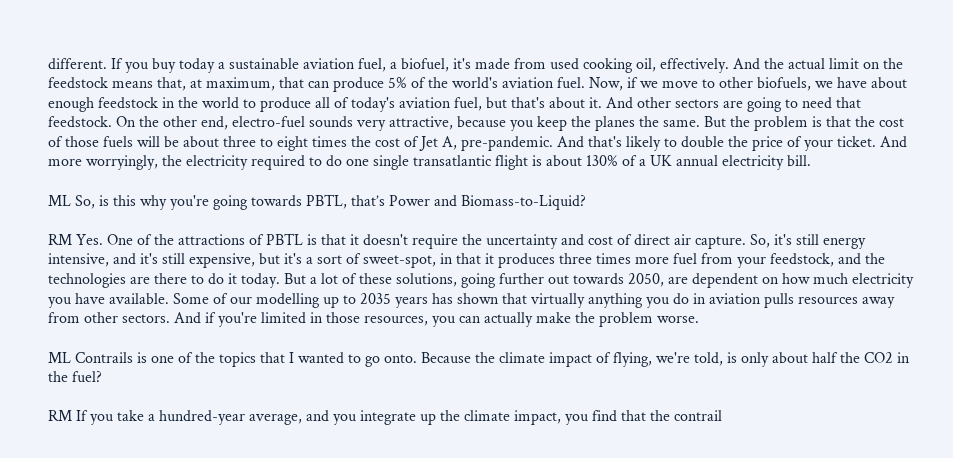different. If you buy today a sustainable aviation fuel, a biofuel, it's made from used cooking oil, effectively. And the actual limit on the feedstock means that, at maximum, that can produce 5% of the world's aviation fuel. Now, if we move to other biofuels, we have about enough feedstock in the world to produce all of today's aviation fuel, but that's about it. And other sectors are going to need that feedstock. On the other end, electro-fuel sounds very attractive, because you keep the planes the same. But the problem is that the cost of those fuels will be about three to eight times the cost of Jet A, pre-pandemic. And that's likely to double the price of your ticket. And more worryingly, the electricity required to do one single transatlantic flight is about 130% of a UK annual electricity bill.

ML So, is this why you're going towards PBTL, that’s Power and Biomass-to-Liquid?

RM Yes. One of the attractions of PBTL is that it doesn't require the uncertainty and cost of direct air capture. So, it's still energy intensive, and it's still expensive, but it's a sort of sweet-spot, in that it produces three times more fuel from your feedstock, and the technologies are there to do it today. But a lot of these solutions, going further out towards 2050, are dependent on how much electricity you have available. Some of our modelling up to 2035 years has shown that virtually anything you do in aviation pulls resources away from other sectors. And if you're limited in those resources, you can actually make the problem worse.

ML Contrails is one of the topics that I wanted to go onto. Because the climate impact of flying, we're told, is only about half the CO2 in the fuel?

RM If you take a hundred-year average, and you integrate up the climate impact, you find that the contrail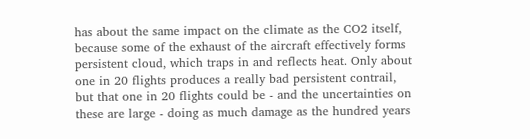has about the same impact on the climate as the CO2 itself, because some of the exhaust of the aircraft effectively forms persistent cloud, which traps in and reflects heat. Only about one in 20 flights produces a really bad persistent contrail, but that one in 20 flights could be - and the uncertainties on these are large - doing as much damage as the hundred years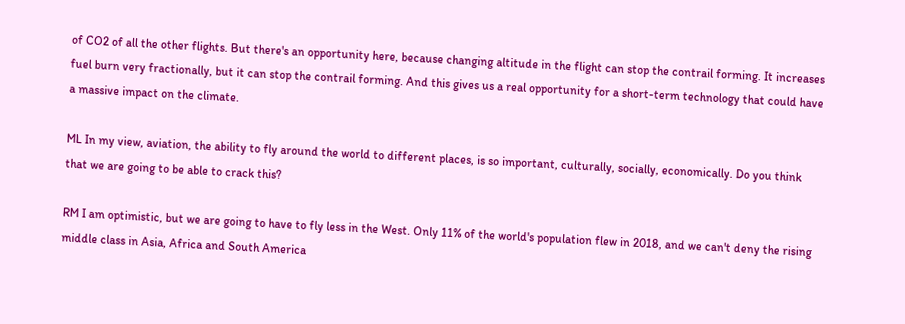of CO2 of all the other flights. But there's an opportunity here, because changing altitude in the flight can stop the contrail forming. It increases fuel burn very fractionally, but it can stop the contrail forming. And this gives us a real opportunity for a short-term technology that could have a massive impact on the climate.

ML In my view, aviation, the ability to fly around the world to different places, is so important, culturally, socially, economically. Do you think that we are going to be able to crack this?

RM I am optimistic, but we are going to have to fly less in the West. Only 11% of the world's population flew in 2018, and we can't deny the rising middle class in Asia, Africa and South America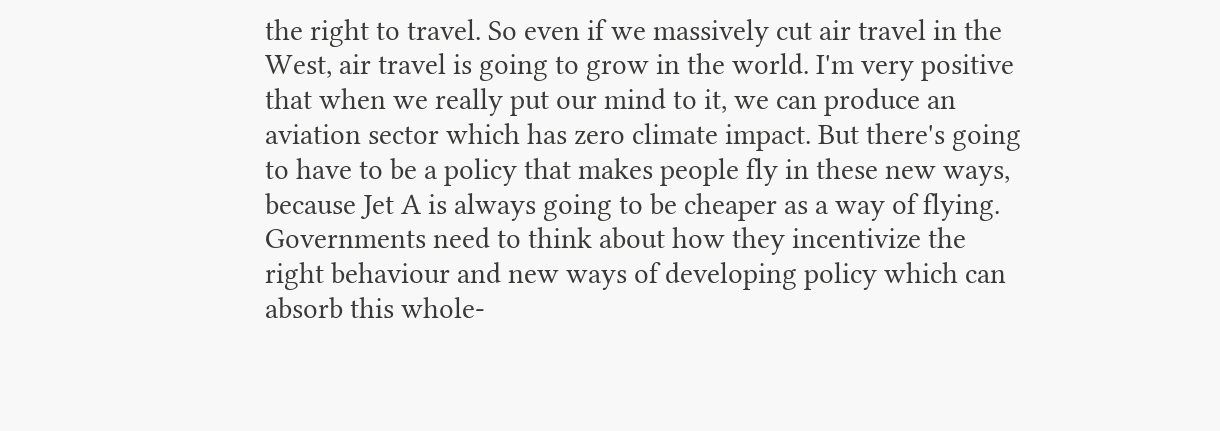the right to travel. So even if we massively cut air travel in the West, air travel is going to grow in the world. I'm very positive that when we really put our mind to it, we can produce an aviation sector which has zero climate impact. But there's going to have to be a policy that makes people fly in these new ways, because Jet A is always going to be cheaper as a way of flying. Governments need to think about how they incentivize the right behaviour and new ways of developing policy which can absorb this whole-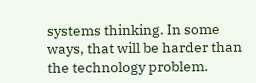systems thinking. In some ways, that will be harder than the technology problem.